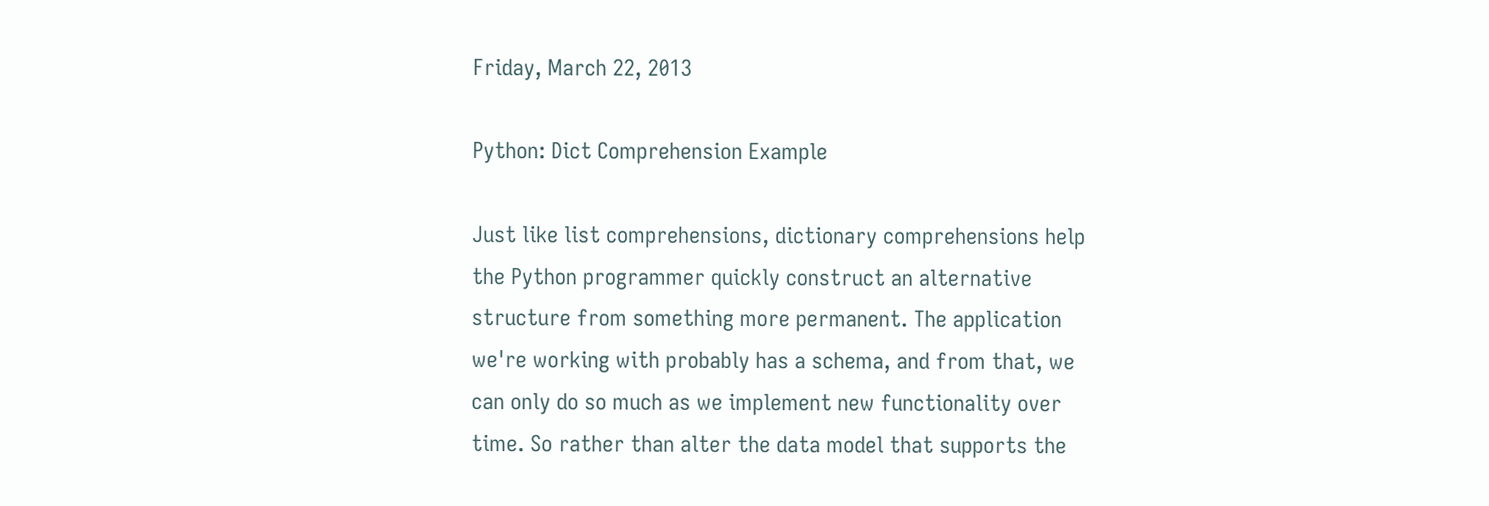Friday, March 22, 2013

Python: Dict Comprehension Example

Just like list comprehensions, dictionary comprehensions help the Python programmer quickly construct an alternative structure from something more permanent. The application we're working with probably has a schema, and from that, we can only do so much as we implement new functionality over time. So rather than alter the data model that supports the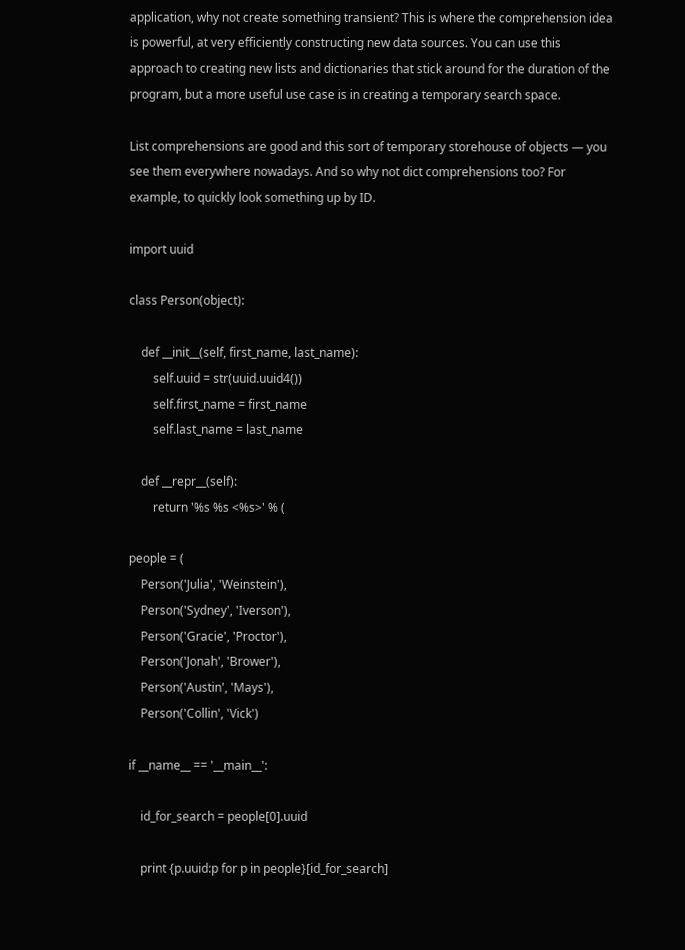application, why not create something transient? This is where the comprehension idea is powerful, at very efficiently constructing new data sources. You can use this approach to creating new lists and dictionaries that stick around for the duration of the program, but a more useful use case is in creating a temporary search space.

List comprehensions are good and this sort of temporary storehouse of objects — you see them everywhere nowadays. And so why not dict comprehensions too? For example, to quickly look something up by ID.

import uuid

class Person(object):

    def __init__(self, first_name, last_name):
        self.uuid = str(uuid.uuid4())
        self.first_name = first_name
        self.last_name = last_name

    def __repr__(self):
        return '%s %s <%s>' % (

people = (
    Person('Julia', 'Weinstein'),
    Person('Sydney', 'Iverson'),
    Person('Gracie', 'Proctor'),
    Person('Jonah', 'Brower'),
    Person('Austin', 'Mays'),
    Person('Collin', 'Vick')

if __name__ == '__main__':

    id_for_search = people[0].uuid

    print {p.uuid:p for p in people}[id_for_search]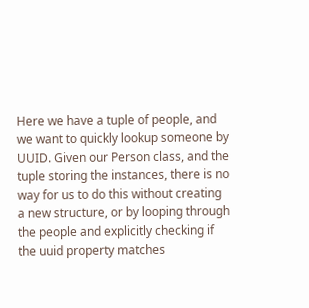Here we have a tuple of people, and we want to quickly lookup someone by UUID. Given our Person class, and the tuple storing the instances, there is no way for us to do this without creating a new structure, or by looping through the people and explicitly checking if the uuid property matches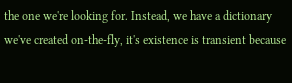the one we're looking for. Instead, we have a dictionary we've created on-the-fly, it's existence is transient because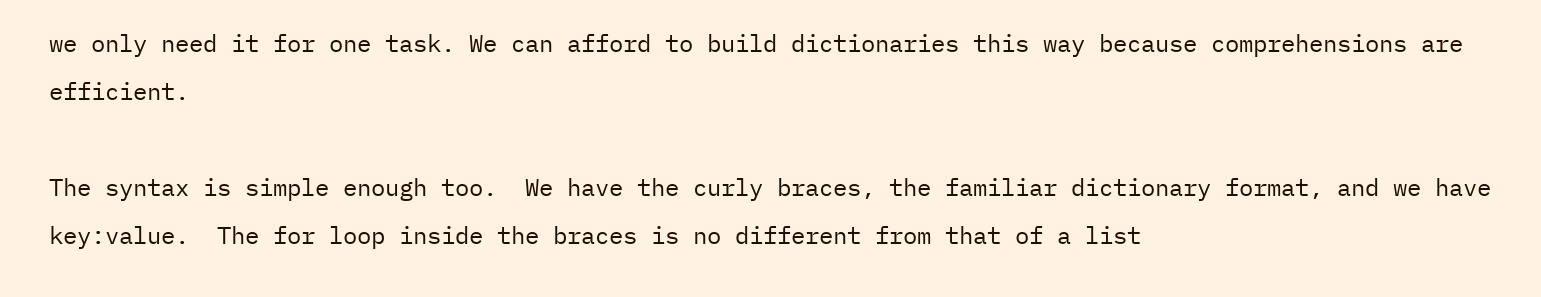we only need it for one task. We can afford to build dictionaries this way because comprehensions are efficient.

The syntax is simple enough too.  We have the curly braces, the familiar dictionary format, and we have key:value.  The for loop inside the braces is no different from that of a list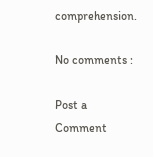comprehension.

No comments :

Post a Comment